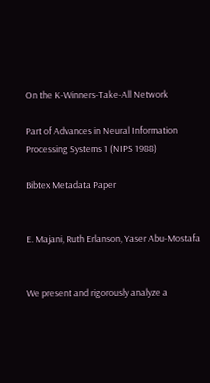On the K-Winners-Take-All Network

Part of Advances in Neural Information Processing Systems 1 (NIPS 1988)

Bibtex Metadata Paper


E. Majani, Ruth Erlanson, Yaser Abu-Mostafa


We present and rigorously analyze a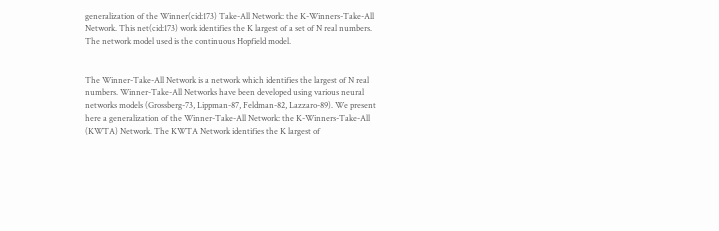generalization of the Winner(cid:173) Take-All Network: the K-Winners-Take-All Network. This net(cid:173) work identifies the K largest of a set of N real numbers. The network model used is the continuous Hopfield model.


The Winner-Take-All Network is a network which identifies the largest of N real numbers. Winner-Take-All Networks have been developed using various neural networks models (Grossberg-73, Lippman-87, Feldman-82, Lazzaro-89). We present here a generalization of the Winner-Take-All Network: the K-Winners-Take-All (KWTA) Network. The KWTA Network identifies the K largest of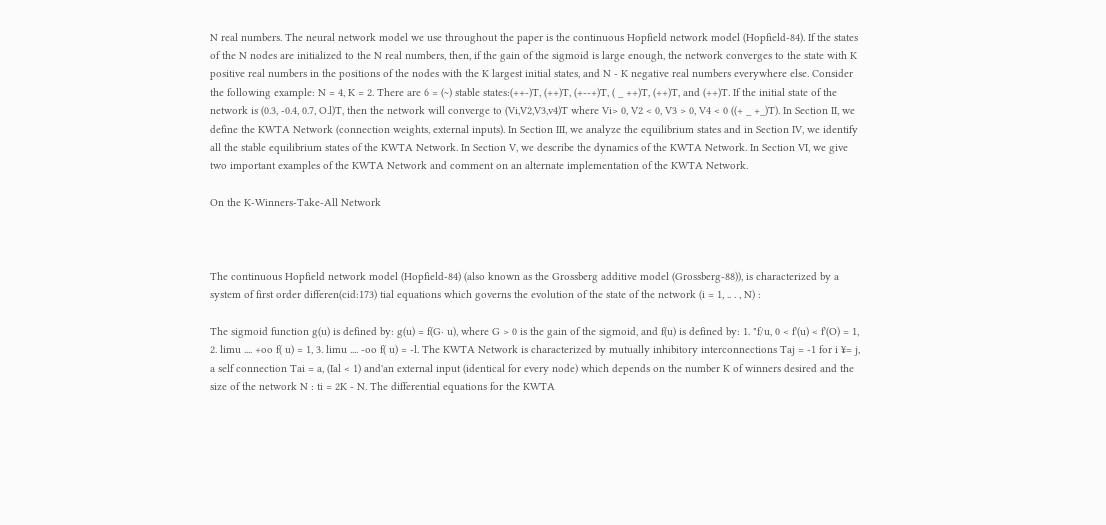N real numbers. The neural network model we use throughout the paper is the continuous Hopfield network model (Hopfield-84). If the states of the N nodes are initialized to the N real numbers, then, if the gain of the sigmoid is large enough, the network converges to the state with K positive real numbers in the positions of the nodes with the K largest initial states, and N - K negative real numbers everywhere else. Consider the following example: N = 4, K = 2. There are 6 = (~) stable states:(++-)T, (++)T, (+--+)T, ( _ ++)T, (++)T, and (++)T. If the initial state of the network is (0.3, -0.4, 0.7, O.l)T, then the network will converge to (Vi,V2,V3,v4)T where Vi> 0, V2 < 0, V3 > 0, V4 < 0 ((+ _ +_)T). In Section II, we define the KWTA Network (connection weights, external inputs). In Section III, we analyze the equilibrium states and in Section IV, we identify all the stable equilibrium states of the KWTA Network. In Section V, we describe the dynamics of the KWTA Network. In Section VI, we give two important examples of the KWTA Network and comment on an alternate implementation of the KWTA Network.

On the K-Winners-Take-All Network



The continuous Hopfield network model (Hopfield-84) (also known as the Grossberg additive model (Grossberg-88)), is characterized by a system of first order differen(cid:173) tial equations which governs the evolution of the state of the network (i = 1, .. . , N) :

The sigmoid function g(u) is defined by: g(u) = f(G· u), where G > 0 is the gain of the sigmoid, and f(u) is defined by: 1. "f/u, 0 < f'(u) < f'(O) = 1, 2. limu .... +oo f( u) = 1, 3. limu .... -oo f( u) = -l. The KWTA Network is characterized by mutually inhibitory interconnections Taj = -1 for i ¥= j, a self connection Tai = a, (Ial < 1) and'an external input (identical for every node) which depends on the number K of winners desired and the size of the network N : ti = 2K - N. The differential equations for the KWTA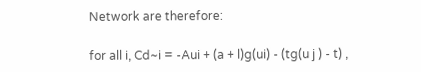Network are therefore:

for all i, Cd~i = -Aui + (a + l)g(ui) - (tg(u j ) - t) ,